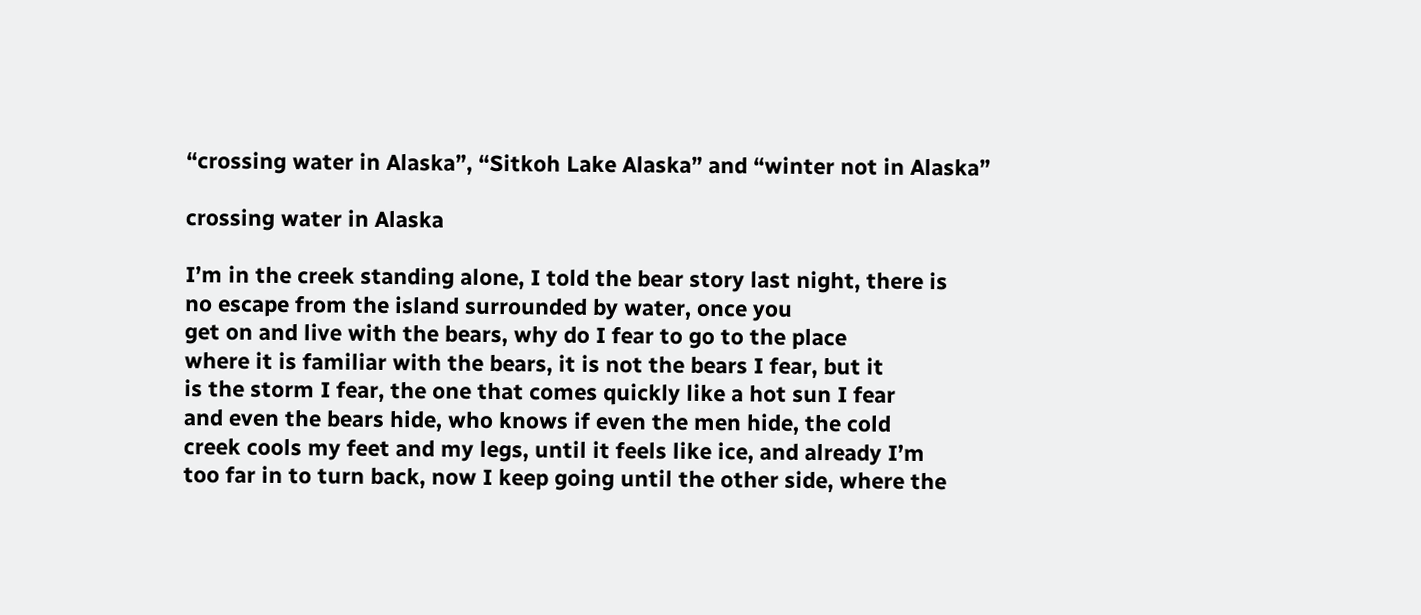“crossing water in Alaska”, “Sitkoh Lake Alaska” and “winter not in Alaska”

crossing water in Alaska

I’m in the creek standing alone, I told the bear story last night, there is
no escape from the island surrounded by water, once you
get on and live with the bears, why do I fear to go to the place
where it is familiar with the bears, it is not the bears I fear, but it
is the storm I fear, the one that comes quickly like a hot sun I fear
and even the bears hide, who knows if even the men hide, the cold
creek cools my feet and my legs, until it feels like ice, and already I’m
too far in to turn back, now I keep going until the other side, where the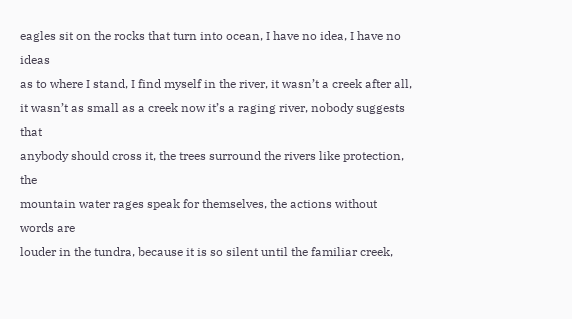eagles sit on the rocks that turn into ocean, I have no idea, I have no ideas
as to where I stand, I find myself in the river, it wasn’t a creek after all,
it wasn’t as small as a creek now it’s a raging river, nobody suggests that
anybody should cross it, the trees surround the rivers like protection, the
mountain water rages speak for themselves, the actions without words are
louder in the tundra, because it is so silent until the familiar creek,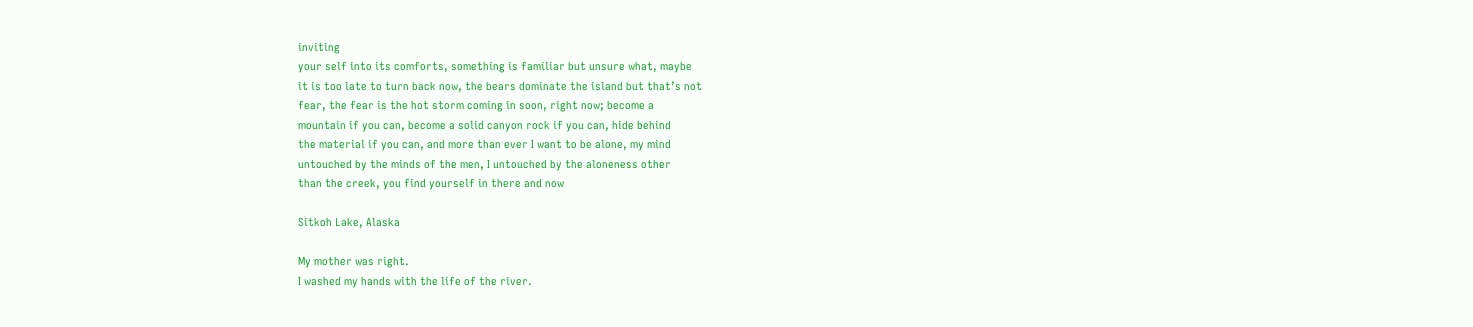inviting
your self into its comforts, something is familiar but unsure what, maybe
it is too late to turn back now, the bears dominate the island but that’s not
fear, the fear is the hot storm coming in soon, right now; become a
mountain if you can, become a solid canyon rock if you can, hide behind
the material if you can, and more than ever I want to be alone, my mind
untouched by the minds of the men, I untouched by the aloneness other
than the creek, you find yourself in there and now

Sitkoh Lake, Alaska

My mother was right.
I washed my hands with the life of the river.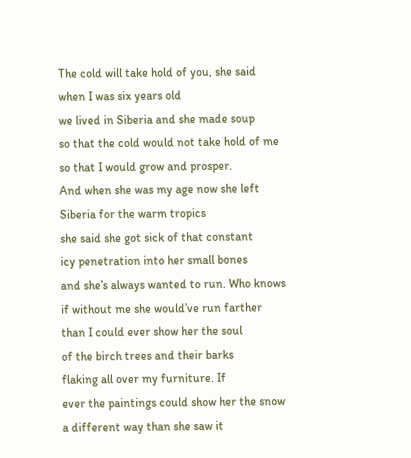The cold will take hold of you, she said
when I was six years old
we lived in Siberia and she made soup
so that the cold would not take hold of me
so that I would grow and prosper.
And when she was my age now she left
Siberia for the warm tropics
she said she got sick of that constant
icy penetration into her small bones
and she’s always wanted to run. Who knows
if without me she would’ve run farther
than I could ever show her the soul
of the birch trees and their barks
flaking all over my furniture. If
ever the paintings could show her the snow
a different way than she saw it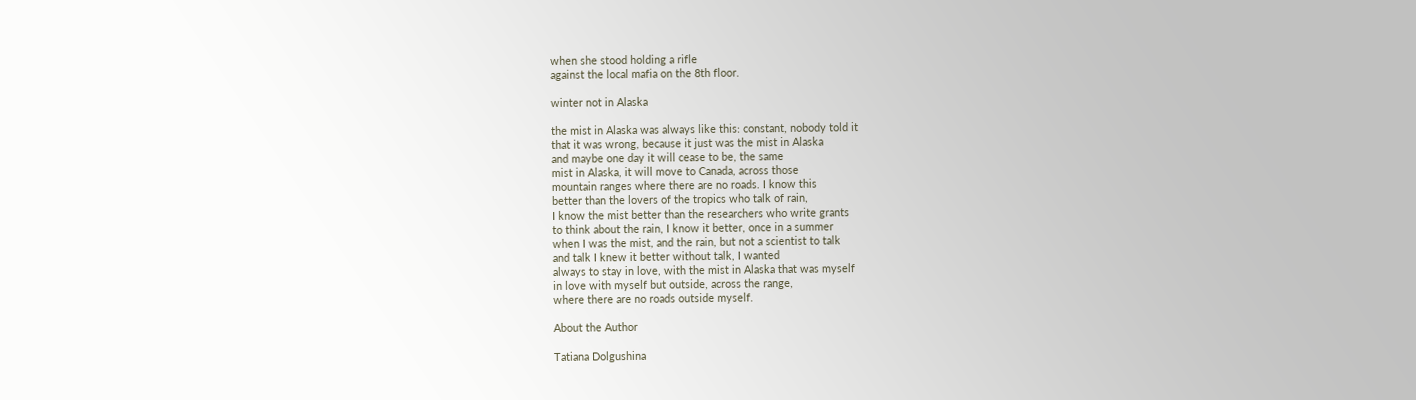when she stood holding a rifle
against the local mafia on the 8th floor.

winter not in Alaska

the mist in Alaska was always like this: constant, nobody told it
that it was wrong, because it just was the mist in Alaska
and maybe one day it will cease to be, the same
mist in Alaska, it will move to Canada, across those
mountain ranges where there are no roads. I know this
better than the lovers of the tropics who talk of rain,
I know the mist better than the researchers who write grants
to think about the rain, I know it better, once in a summer
when I was the mist, and the rain, but not a scientist to talk
and talk I knew it better without talk, I wanted
always to stay in love, with the mist in Alaska that was myself
in love with myself but outside, across the range,
where there are no roads outside myself.

About the Author

Tatiana Dolgushina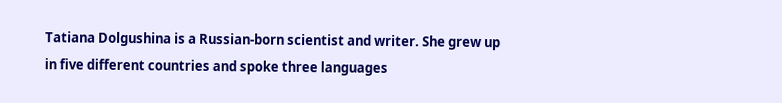Tatiana Dolgushina is a Russian-born scientist and writer. She grew up in five different countries and spoke three languages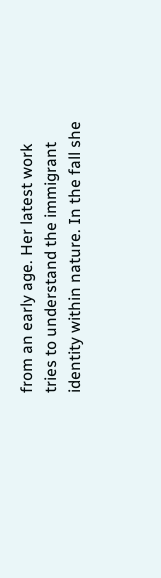from an early age. Her latest work tries to understand the immigrant identity within nature. In the fall she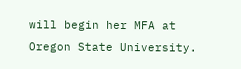will begin her MFA at Oregon State University.